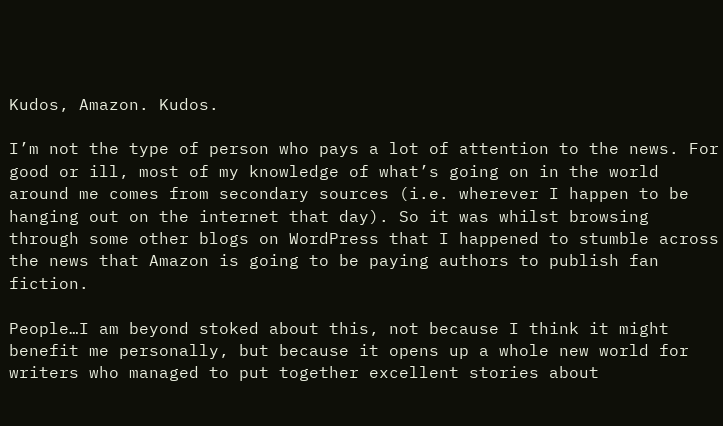Kudos, Amazon. Kudos.

I’m not the type of person who pays a lot of attention to the news. For good or ill, most of my knowledge of what’s going on in the world around me comes from secondary sources (i.e. wherever I happen to be hanging out on the internet that day). So it was whilst browsing through some other blogs on WordPress that I happened to stumble across the news that Amazon is going to be paying authors to publish fan fiction.

People…I am beyond stoked about this, not because I think it might benefit me personally, but because it opens up a whole new world for writers who managed to put together excellent stories about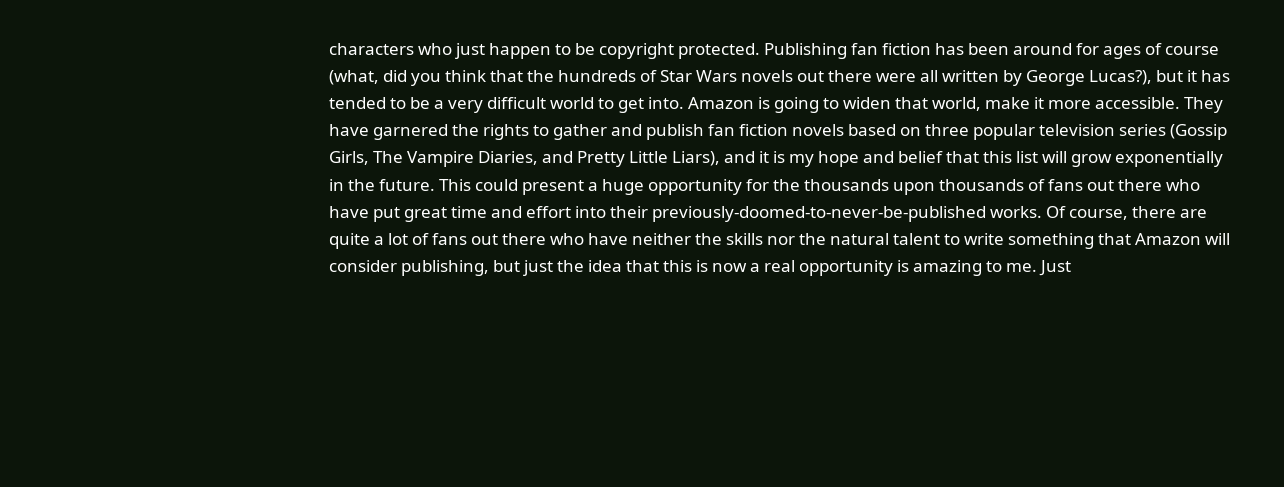characters who just happen to be copyright protected. Publishing fan fiction has been around for ages of course (what, did you think that the hundreds of Star Wars novels out there were all written by George Lucas?), but it has tended to be a very difficult world to get into. Amazon is going to widen that world, make it more accessible. They have garnered the rights to gather and publish fan fiction novels based on three popular television series (Gossip Girls, The Vampire Diaries, and Pretty Little Liars), and it is my hope and belief that this list will grow exponentially in the future. This could present a huge opportunity for the thousands upon thousands of fans out there who have put great time and effort into their previously-doomed-to-never-be-published works. Of course, there are quite a lot of fans out there who have neither the skills nor the natural talent to write something that Amazon will consider publishing, but just the idea that this is now a real opportunity is amazing to me. Just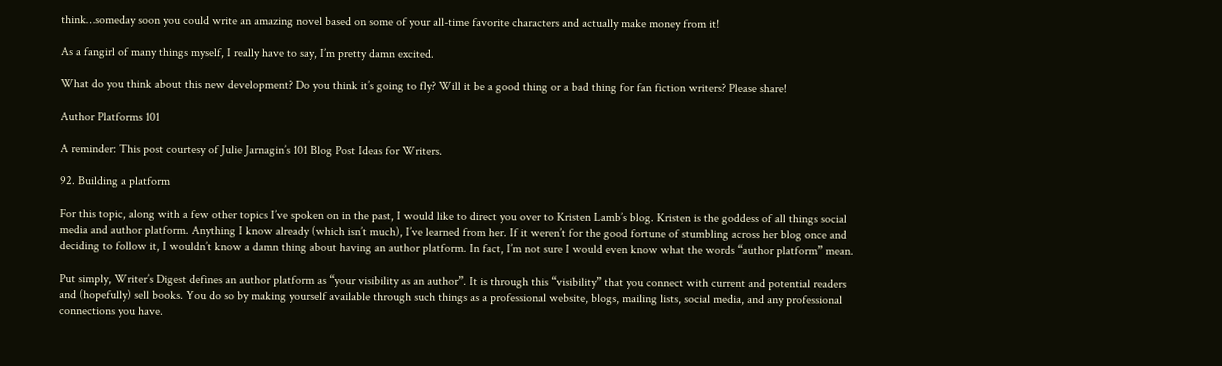think…someday soon you could write an amazing novel based on some of your all-time favorite characters and actually make money from it!

As a fangirl of many things myself, I really have to say, I’m pretty damn excited.

What do you think about this new development? Do you think it’s going to fly? Will it be a good thing or a bad thing for fan fiction writers? Please share!

Author Platforms 101

A reminder: This post courtesy of Julie Jarnagin’s 101 Blog Post Ideas for Writers.

92. Building a platform

For this topic, along with a few other topics I’ve spoken on in the past, I would like to direct you over to Kristen Lamb’s blog. Kristen is the goddess of all things social media and author platform. Anything I know already (which isn’t much), I’ve learned from her. If it weren’t for the good fortune of stumbling across her blog once and deciding to follow it, I wouldn’t know a damn thing about having an author platform. In fact, I’m not sure I would even know what the words “author platform” mean.

Put simply, Writer’s Digest defines an author platform as “your visibility as an author”. It is through this “visibility” that you connect with current and potential readers and (hopefully) sell books. You do so by making yourself available through such things as a professional website, blogs, mailing lists, social media, and any professional connections you have.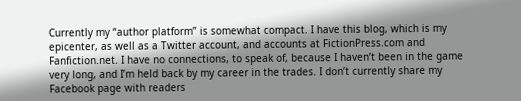Currently my “author platform” is somewhat compact. I have this blog, which is my epicenter, as well as a Twitter account, and accounts at FictionPress.com and Fanfiction.net. I have no connections, to speak of, because I haven’t been in the game very long, and I’m held back by my career in the trades. I don’t currently share my Facebook page with readers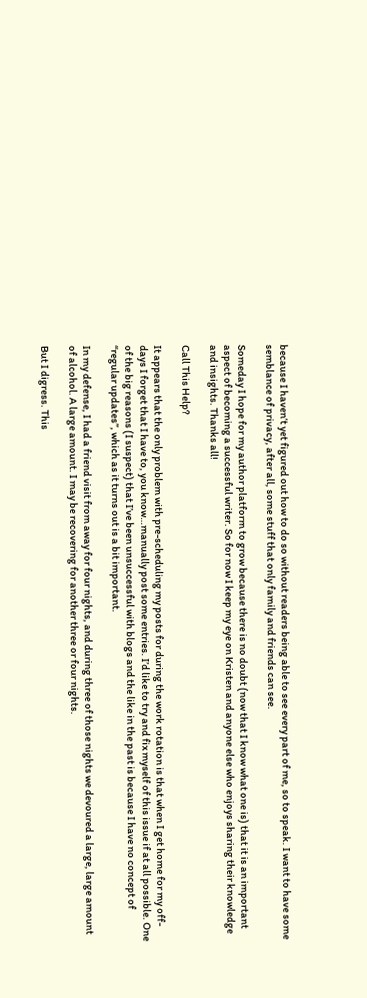because I haven’t yet figured out how to do so without readers being able to see every part of me, so to speak. I want to have some semblance of privacy, after all, some stuff that only family and friends can see.

Someday I hope for my author platform to grow because there is no doubt (now that I know what one is) that it is an important aspect of becoming a successful writer. So for now I keep my eye on Kristen and anyone else who enjoys sharing their knowledge and insights. Thanks all!

Call This Help?

It appears that the only problem with pre-scheduling my posts for during the work rotation is that when I get home for my off-days I forget that I have to, you know…manually post some entries. I’d like to try and fix myself of this issue if at all possible. One of the big reasons (I suspect) that I’ve been unsuccessful with blogs and the like in the past is because I have no concept of “regular updates”, which as it turns out is a bit important.

In my defense, I had a friend visit from away for four nights, and during three of those nights we devoured a large, large amount of alcohol. A large amount. I may be recovering for another three or four nights.

But I digress. This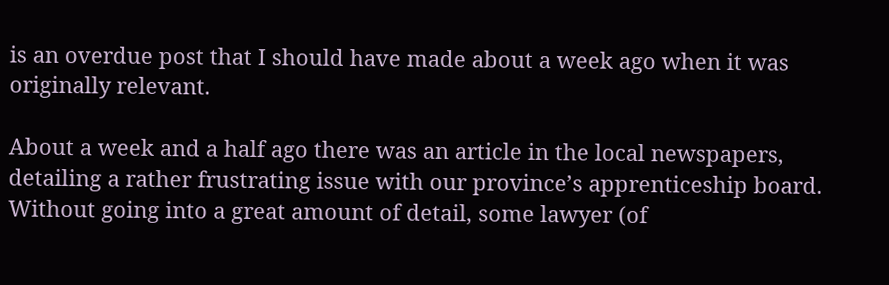is an overdue post that I should have made about a week ago when it was originally relevant.

About a week and a half ago there was an article in the local newspapers, detailing a rather frustrating issue with our province’s apprenticeship board. Without going into a great amount of detail, some lawyer (of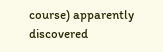course) apparently discovered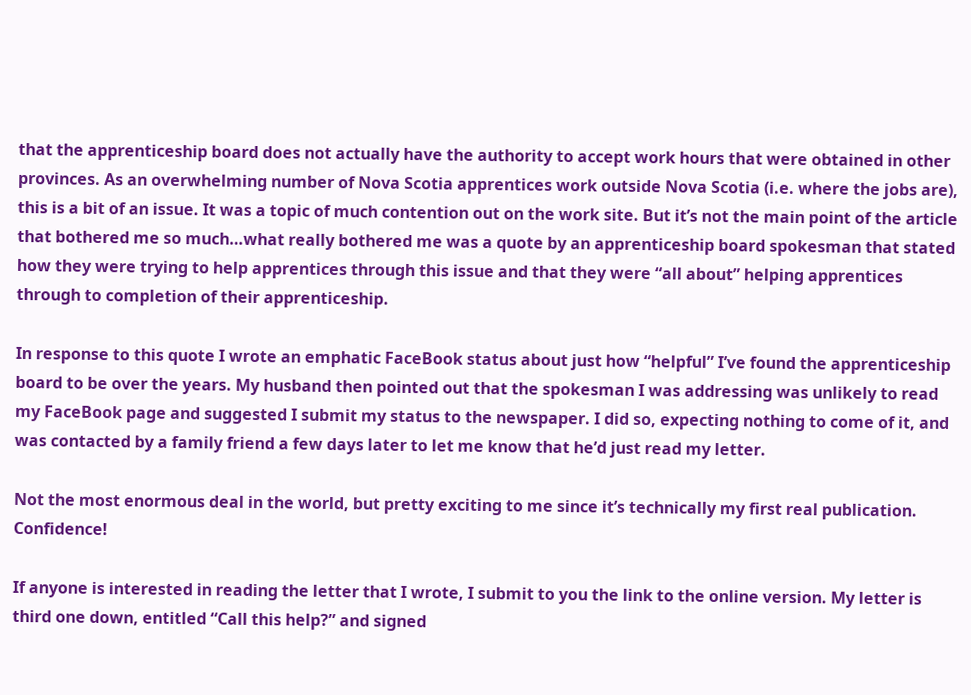that the apprenticeship board does not actually have the authority to accept work hours that were obtained in other provinces. As an overwhelming number of Nova Scotia apprentices work outside Nova Scotia (i.e. where the jobs are), this is a bit of an issue. It was a topic of much contention out on the work site. But it’s not the main point of the article that bothered me so much…what really bothered me was a quote by an apprenticeship board spokesman that stated how they were trying to help apprentices through this issue and that they were “all about” helping apprentices through to completion of their apprenticeship.

In response to this quote I wrote an emphatic FaceBook status about just how “helpful” I’ve found the apprenticeship board to be over the years. My husband then pointed out that the spokesman I was addressing was unlikely to read my FaceBook page and suggested I submit my status to the newspaper. I did so, expecting nothing to come of it, and was contacted by a family friend a few days later to let me know that he’d just read my letter.

Not the most enormous deal in the world, but pretty exciting to me since it’s technically my first real publication.  Confidence!

If anyone is interested in reading the letter that I wrote, I submit to you the link to the online version. My letter is third one down, entitled “Call this help?” and signed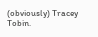(obviously) Tracey Tobin.